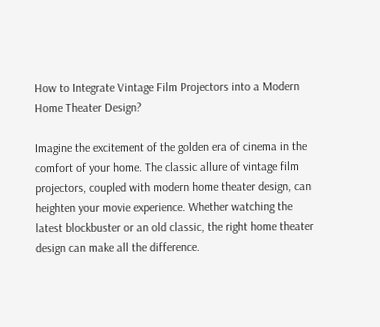How to Integrate Vintage Film Projectors into a Modern Home Theater Design?

Imagine the excitement of the golden era of cinema in the comfort of your home. The classic allure of vintage film projectors, coupled with modern home theater design, can heighten your movie experience. Whether watching the latest blockbuster or an old classic, the right home theater design can make all the difference.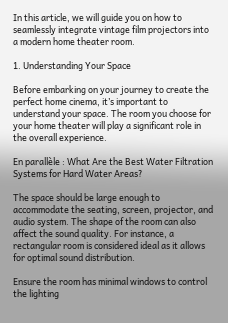In this article, we will guide you on how to seamlessly integrate vintage film projectors into a modern home theater room.

1. Understanding Your Space

Before embarking on your journey to create the perfect home cinema, it’s important to understand your space. The room you choose for your home theater will play a significant role in the overall experience.

En parallèle : What Are the Best Water Filtration Systems for Hard Water Areas?

The space should be large enough to accommodate the seating, screen, projector, and audio system. The shape of the room can also affect the sound quality. For instance, a rectangular room is considered ideal as it allows for optimal sound distribution.

Ensure the room has minimal windows to control the lighting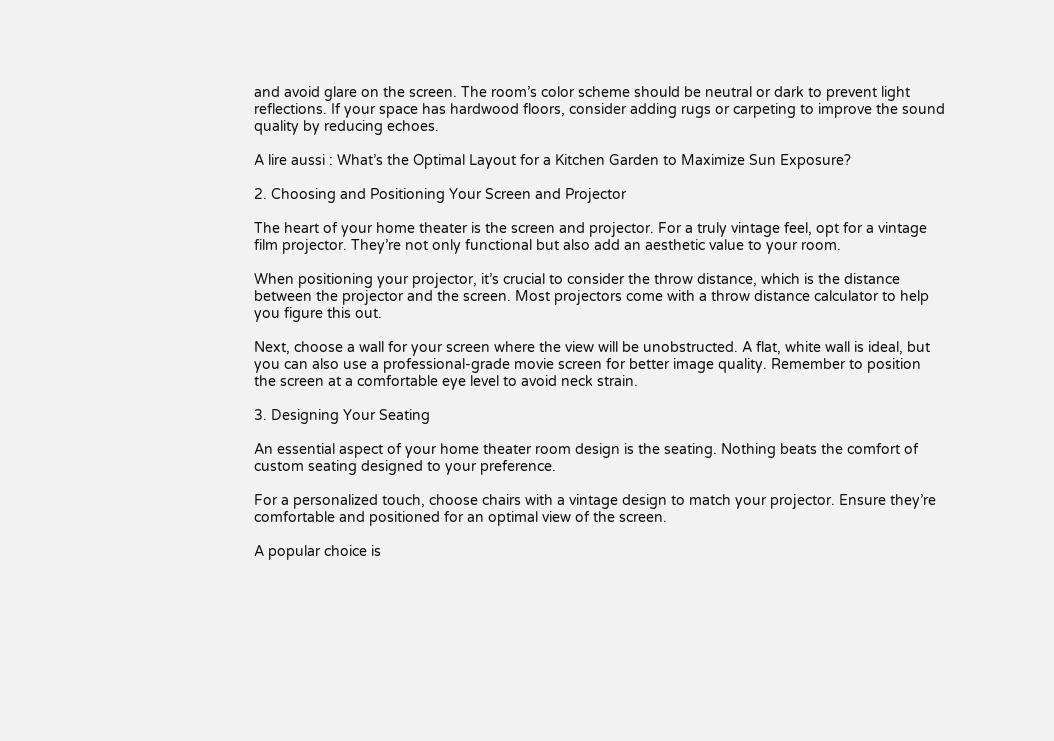and avoid glare on the screen. The room’s color scheme should be neutral or dark to prevent light reflections. If your space has hardwood floors, consider adding rugs or carpeting to improve the sound quality by reducing echoes.

A lire aussi : What’s the Optimal Layout for a Kitchen Garden to Maximize Sun Exposure?

2. Choosing and Positioning Your Screen and Projector

The heart of your home theater is the screen and projector. For a truly vintage feel, opt for a vintage film projector. They’re not only functional but also add an aesthetic value to your room.

When positioning your projector, it’s crucial to consider the throw distance, which is the distance between the projector and the screen. Most projectors come with a throw distance calculator to help you figure this out.

Next, choose a wall for your screen where the view will be unobstructed. A flat, white wall is ideal, but you can also use a professional-grade movie screen for better image quality. Remember to position the screen at a comfortable eye level to avoid neck strain.

3. Designing Your Seating

An essential aspect of your home theater room design is the seating. Nothing beats the comfort of custom seating designed to your preference.

For a personalized touch, choose chairs with a vintage design to match your projector. Ensure they’re comfortable and positioned for an optimal view of the screen.

A popular choice is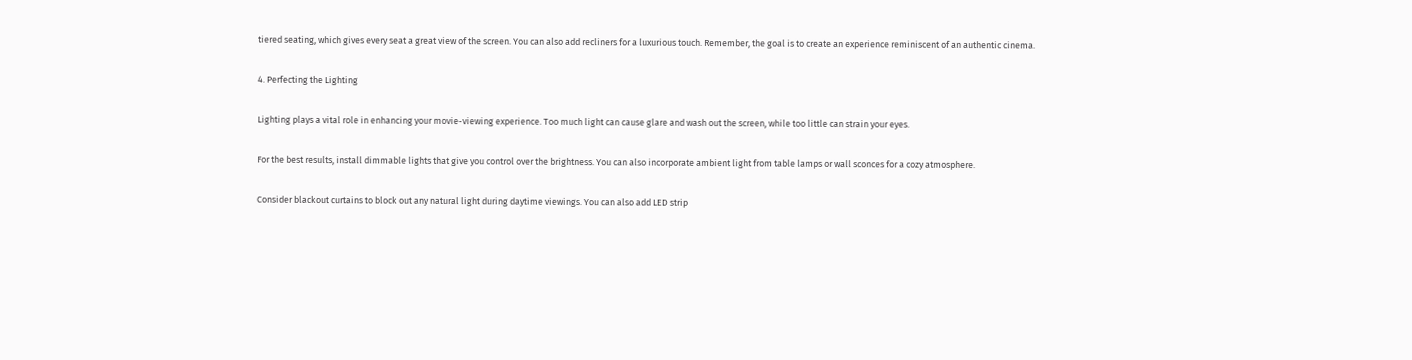tiered seating, which gives every seat a great view of the screen. You can also add recliners for a luxurious touch. Remember, the goal is to create an experience reminiscent of an authentic cinema.

4. Perfecting the Lighting

Lighting plays a vital role in enhancing your movie-viewing experience. Too much light can cause glare and wash out the screen, while too little can strain your eyes.

For the best results, install dimmable lights that give you control over the brightness. You can also incorporate ambient light from table lamps or wall sconces for a cozy atmosphere.

Consider blackout curtains to block out any natural light during daytime viewings. You can also add LED strip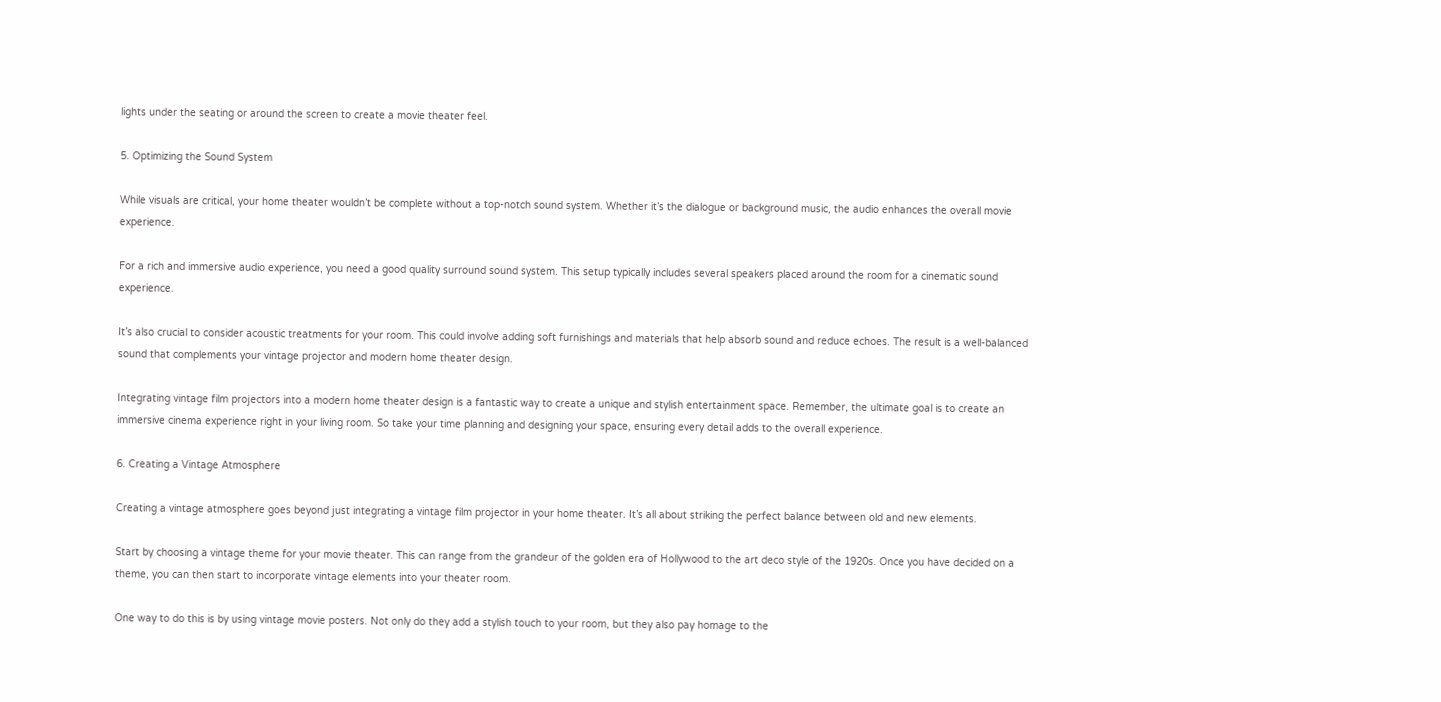lights under the seating or around the screen to create a movie theater feel.

5. Optimizing the Sound System

While visuals are critical, your home theater wouldn’t be complete without a top-notch sound system. Whether it’s the dialogue or background music, the audio enhances the overall movie experience.

For a rich and immersive audio experience, you need a good quality surround sound system. This setup typically includes several speakers placed around the room for a cinematic sound experience.

It’s also crucial to consider acoustic treatments for your room. This could involve adding soft furnishings and materials that help absorb sound and reduce echoes. The result is a well-balanced sound that complements your vintage projector and modern home theater design.

Integrating vintage film projectors into a modern home theater design is a fantastic way to create a unique and stylish entertainment space. Remember, the ultimate goal is to create an immersive cinema experience right in your living room. So take your time planning and designing your space, ensuring every detail adds to the overall experience.

6. Creating a Vintage Atmosphere

Creating a vintage atmosphere goes beyond just integrating a vintage film projector in your home theater. It’s all about striking the perfect balance between old and new elements.

Start by choosing a vintage theme for your movie theater. This can range from the grandeur of the golden era of Hollywood to the art deco style of the 1920s. Once you have decided on a theme, you can then start to incorporate vintage elements into your theater room.

One way to do this is by using vintage movie posters. Not only do they add a stylish touch to your room, but they also pay homage to the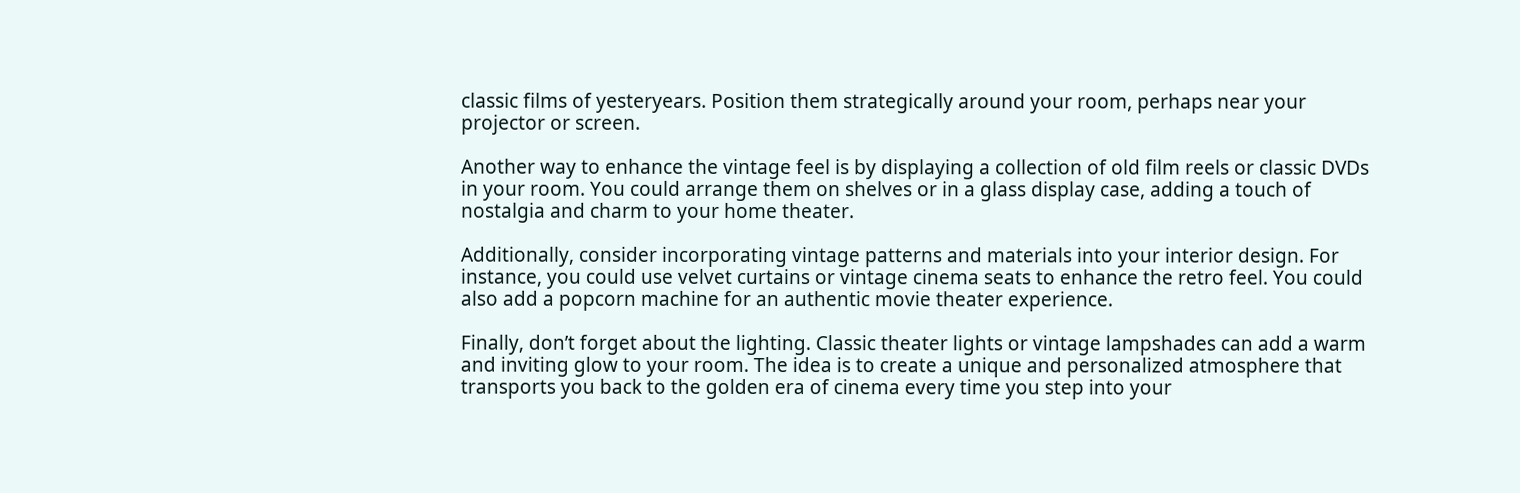classic films of yesteryears. Position them strategically around your room, perhaps near your projector or screen.

Another way to enhance the vintage feel is by displaying a collection of old film reels or classic DVDs in your room. You could arrange them on shelves or in a glass display case, adding a touch of nostalgia and charm to your home theater.

Additionally, consider incorporating vintage patterns and materials into your interior design. For instance, you could use velvet curtains or vintage cinema seats to enhance the retro feel. You could also add a popcorn machine for an authentic movie theater experience.

Finally, don’t forget about the lighting. Classic theater lights or vintage lampshades can add a warm and inviting glow to your room. The idea is to create a unique and personalized atmosphere that transports you back to the golden era of cinema every time you step into your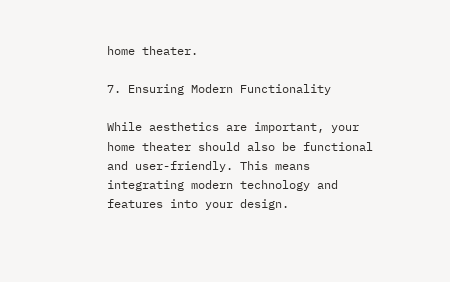home theater.

7. Ensuring Modern Functionality

While aesthetics are important, your home theater should also be functional and user-friendly. This means integrating modern technology and features into your design.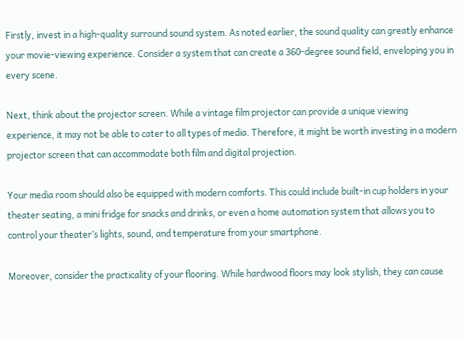Firstly, invest in a high-quality surround sound system. As noted earlier, the sound quality can greatly enhance your movie-viewing experience. Consider a system that can create a 360-degree sound field, enveloping you in every scene.

Next, think about the projector screen. While a vintage film projector can provide a unique viewing experience, it may not be able to cater to all types of media. Therefore, it might be worth investing in a modern projector screen that can accommodate both film and digital projection.

Your media room should also be equipped with modern comforts. This could include built-in cup holders in your theater seating, a mini fridge for snacks and drinks, or even a home automation system that allows you to control your theater’s lights, sound, and temperature from your smartphone.

Moreover, consider the practicality of your flooring. While hardwood floors may look stylish, they can cause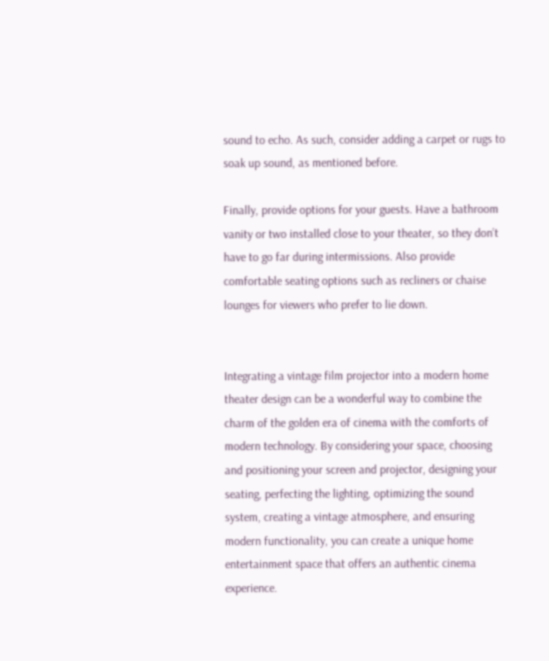sound to echo. As such, consider adding a carpet or rugs to soak up sound, as mentioned before.

Finally, provide options for your guests. Have a bathroom vanity or two installed close to your theater, so they don’t have to go far during intermissions. Also provide comfortable seating options such as recliners or chaise lounges for viewers who prefer to lie down.


Integrating a vintage film projector into a modern home theater design can be a wonderful way to combine the charm of the golden era of cinema with the comforts of modern technology. By considering your space, choosing and positioning your screen and projector, designing your seating, perfecting the lighting, optimizing the sound system, creating a vintage atmosphere, and ensuring modern functionality, you can create a unique home entertainment space that offers an authentic cinema experience.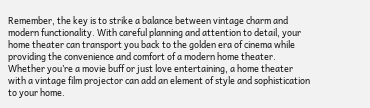Remember, the key is to strike a balance between vintage charm and modern functionality. With careful planning and attention to detail, your home theater can transport you back to the golden era of cinema while providing the convenience and comfort of a modern home theater. Whether you’re a movie buff or just love entertaining, a home theater with a vintage film projector can add an element of style and sophistication to your home.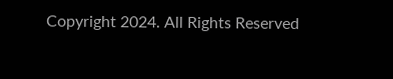Copyright 2024. All Rights Reserved